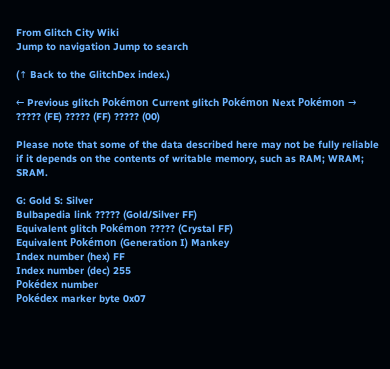From Glitch City Wiki
Jump to navigation Jump to search

(↑ Back to the GlitchDex index.)

← Previous glitch Pokémon Current glitch Pokémon Next Pokémon →
????? (FE) ????? (FF) ????? (00)

Please note that some of the data described here may not be fully reliable if it depends on the contents of writable memory, such as RAM; WRAM; SRAM.

G: Gold S: Silver
Bulbapedia link ????? (Gold/Silver FF)
Equivalent glitch Pokémon ????? (Crystal FF)
Equivalent Pokémon (Generation I) Mankey
Index number (hex) FF
Index number (dec) 255
Pokédex number
Pokédex marker byte 0x07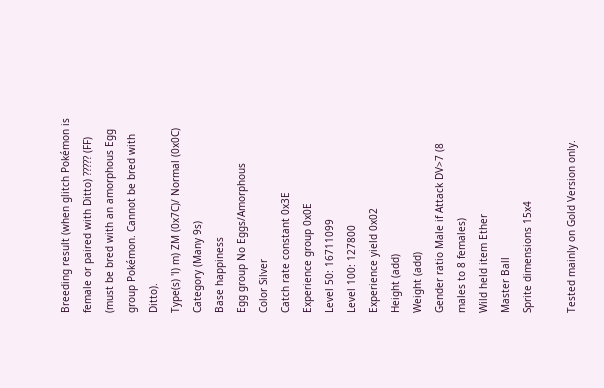Breeding result (when glitch Pokémon is female or paired with Ditto) ????? (FF) (must be bred with an amorphous Egg group Pokémon. Cannot be bred with Ditto).
Type(s) 'l) m) ZM (0x7C)/ Normal (0x0C)
Category (Many 9s)
Base happiness
Egg group No Eggs/Amorphous
Color Silver
Catch rate constant 0x3E
Experience group 0x0E
Level 50: 16711099
Level 100: 127800
Experience yield 0x02
Height (add)
Weight (add)
Gender ratio Male if Attack DV>7 (8 males to 8 females)
Wild held item Ether
Master Ball
Sprite dimensions 15x4

Tested mainly on Gold Version only.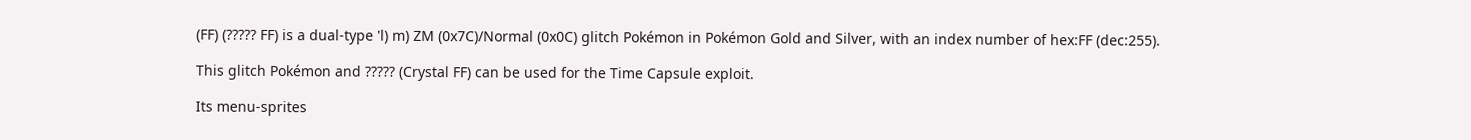(FF) (????? FF) is a dual-type 'l) m) ZM (0x7C)/Normal (0x0C) glitch Pokémon in Pokémon Gold and Silver, with an index number of hex:FF (dec:255).

This glitch Pokémon and ????? (Crystal FF) can be used for the Time Capsule exploit.

Its menu-sprites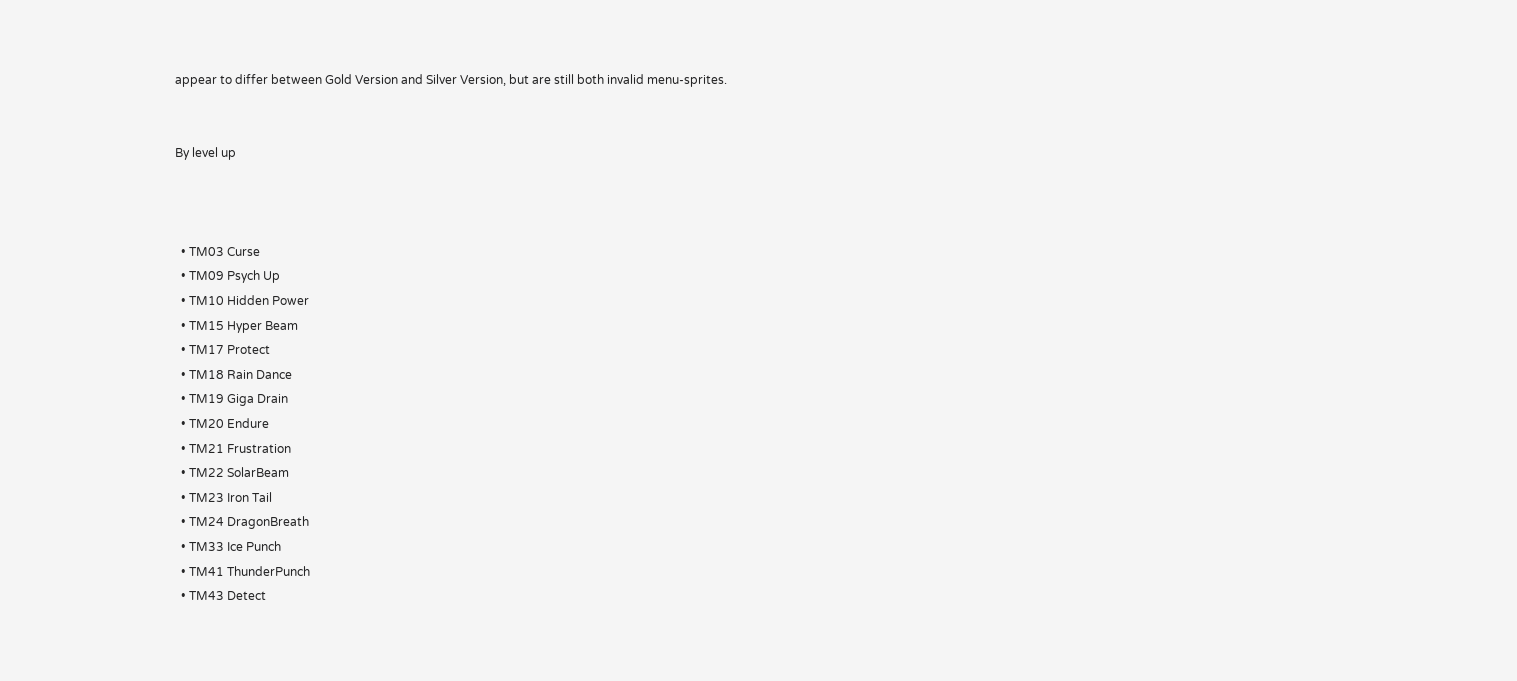appear to differ between Gold Version and Silver Version, but are still both invalid menu-sprites.


By level up



  • TM03 Curse
  • TM09 Psych Up
  • TM10 Hidden Power
  • TM15 Hyper Beam
  • TM17 Protect
  • TM18 Rain Dance
  • TM19 Giga Drain
  • TM20 Endure
  • TM21 Frustration
  • TM22 SolarBeam
  • TM23 Iron Tail
  • TM24 DragonBreath
  • TM33 Ice Punch
  • TM41 ThunderPunch
  • TM43 Detect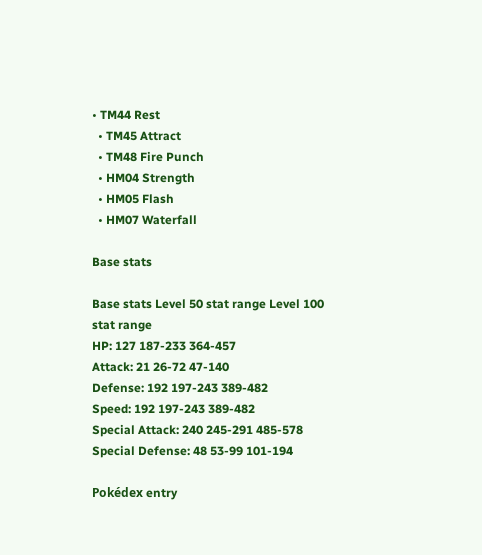• TM44 Rest
  • TM45 Attract
  • TM48 Fire Punch
  • HM04 Strength
  • HM05 Flash
  • HM07 Waterfall

Base stats

Base stats Level 50 stat range Level 100 stat range
HP: 127 187-233 364-457
Attack: 21 26-72 47-140
Defense: 192 197-243 389-482
Speed: 192 197-243 389-482
Special Attack: 240 245-291 485-578
Special Defense: 48 53-99 101-194

Pokédex entry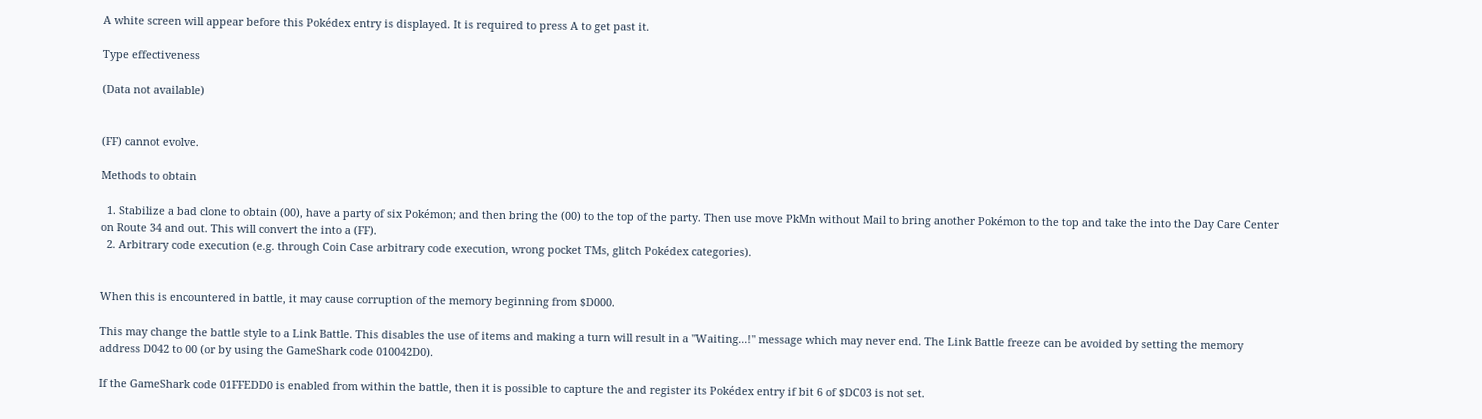A white screen will appear before this Pokédex entry is displayed. It is required to press A to get past it.

Type effectiveness

(Data not available)


(FF) cannot evolve.

Methods to obtain

  1. Stabilize a bad clone to obtain (00), have a party of six Pokémon; and then bring the (00) to the top of the party. Then use move PkMn without Mail to bring another Pokémon to the top and take the into the Day Care Center on Route 34 and out. This will convert the into a (FF).
  2. Arbitrary code execution (e.g. through Coin Case arbitrary code execution, wrong pocket TMs, glitch Pokédex categories).


When this is encountered in battle, it may cause corruption of the memory beginning from $D000.

This may change the battle style to a Link Battle. This disables the use of items and making a turn will result in a "Waiting...!" message which may never end. The Link Battle freeze can be avoided by setting the memory address D042 to 00 (or by using the GameShark code 010042D0).

If the GameShark code 01FFEDD0 is enabled from within the battle, then it is possible to capture the and register its Pokédex entry if bit 6 of $DC03 is not set.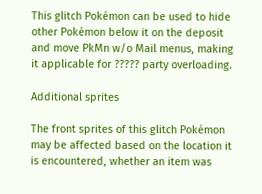This glitch Pokémon can be used to hide other Pokémon below it on the deposit and move PkMn w/o Mail menus, making it applicable for ????? party overloading.

Additional sprites

The front sprites of this glitch Pokémon may be affected based on the location it is encountered, whether an item was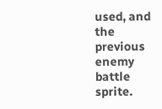used, and the previous enemy battle sprite.